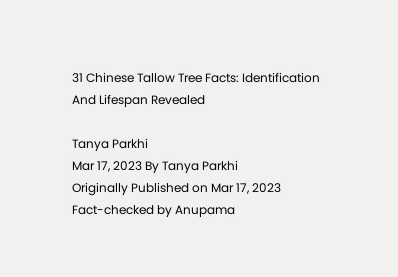31 Chinese Tallow Tree Facts: Identification And Lifespan Revealed

Tanya Parkhi
Mar 17, 2023 By Tanya Parkhi
Originally Published on Mar 17, 2023
Fact-checked by Anupama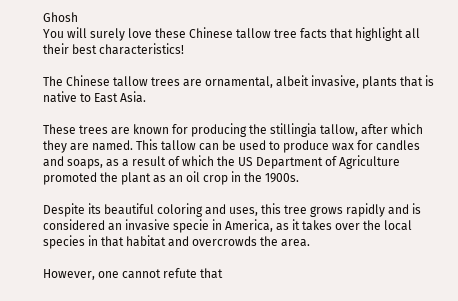Ghosh
You will surely love these Chinese tallow tree facts that highlight all their best characteristics!

The Chinese tallow trees are ornamental, albeit invasive, plants that is native to East Asia.

These trees are known for producing the stillingia tallow, after which they are named. This tallow can be used to produce wax for candles and soaps, as a result of which the US Department of Agriculture promoted the plant as an oil crop in the 1900s.

Despite its beautiful coloring and uses, this tree grows rapidly and is considered an invasive specie in America, as it takes over the local species in that habitat and overcrowds the area.

However, one cannot refute that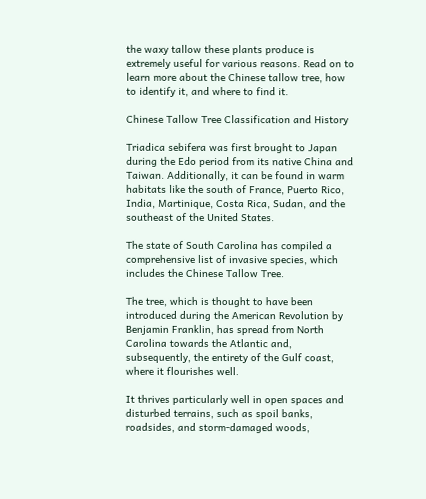the waxy tallow these plants produce is extremely useful for various reasons. Read on to learn more about the Chinese tallow tree, how to identify it, and where to find it.

Chinese Tallow Tree Classification and History

Triadica sebifera was first brought to Japan during the Edo period from its native China and Taiwan. Additionally, it can be found in warm habitats like the south of France, Puerto Rico, India, Martinique, Costa Rica, Sudan, and the southeast of the United States.

The state of South Carolina has compiled a comprehensive list of invasive species, which includes the Chinese Tallow Tree.

The tree, which is thought to have been introduced during the American Revolution by Benjamin Franklin, has spread from North Carolina towards the Atlantic and, subsequently, the entirety of the Gulf coast, where it flourishes well.

It thrives particularly well in open spaces and disturbed terrains, such as spoil banks, roadsides, and storm-damaged woods,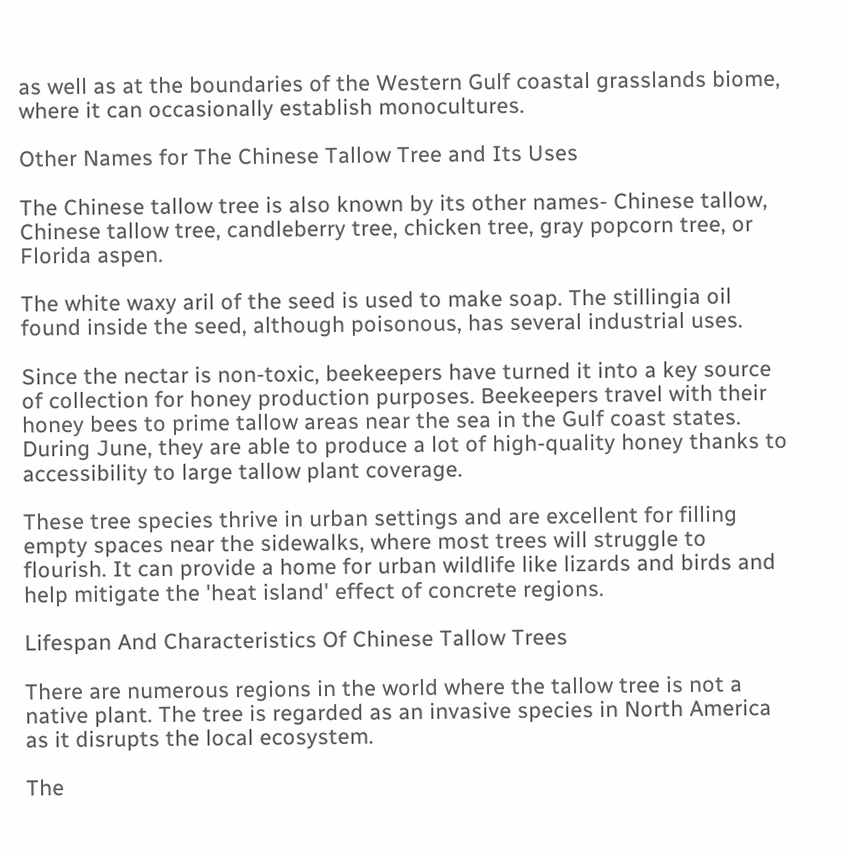as well as at the boundaries of the Western Gulf coastal grasslands biome, where it can occasionally establish monocultures.

Other Names for The Chinese Tallow Tree and Its Uses

The Chinese tallow tree is also known by its other names- Chinese tallow, Chinese tallow tree, candleberry tree, chicken tree, gray popcorn tree, or Florida aspen.

The white waxy aril of the seed is used to make soap. The stillingia oil found inside the seed, although poisonous, has several industrial uses.

Since the nectar is non-toxic, beekeepers have turned it into a key source of collection for honey production purposes. Beekeepers travel with their honey bees to prime tallow areas near the sea in the Gulf coast states. During June, they are able to produce a lot of high-quality honey thanks to accessibility to large tallow plant coverage.

These tree species thrive in urban settings and are excellent for filling empty spaces near the sidewalks, where most trees will struggle to flourish. It can provide a home for urban wildlife like lizards and birds and help mitigate the 'heat island' effect of concrete regions.

Lifespan And Characteristics Of Chinese Tallow Trees

There are numerous regions in the world where the tallow tree is not a native plant. The tree is regarded as an invasive species in North America as it disrupts the local ecosystem.

The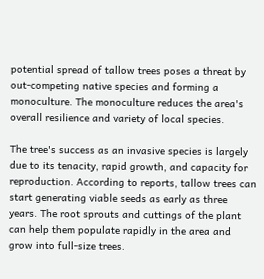potential spread of tallow trees poses a threat by out-competing native species and forming a monoculture. The monoculture reduces the area's overall resilience and variety of local species.

The tree's success as an invasive species is largely due to its tenacity, rapid growth, and capacity for reproduction. According to reports, tallow trees can start generating viable seeds as early as three years. The root sprouts and cuttings of the plant can help them populate rapidly in the area and grow into full-size trees.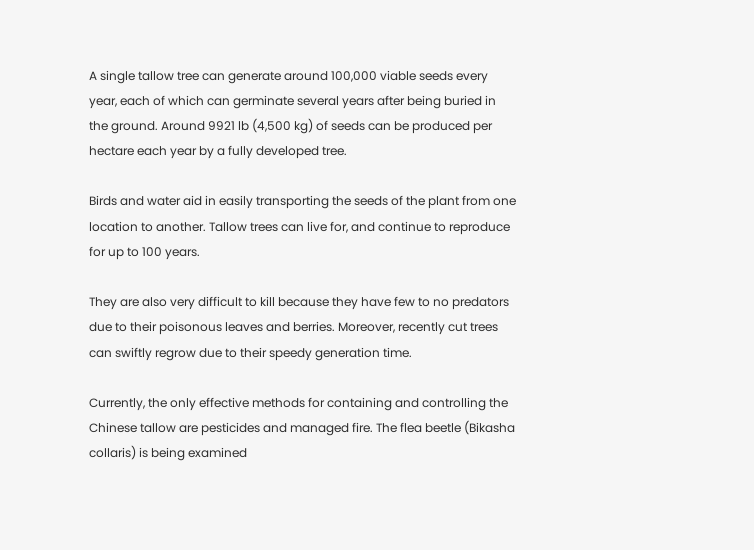A single tallow tree can generate around 100,000 viable seeds every year, each of which can germinate several years after being buried in the ground. Around 9921 lb (4,500 kg) of seeds can be produced per hectare each year by a fully developed tree.

Birds and water aid in easily transporting the seeds of the plant from one location to another. Tallow trees can live for, and continue to reproduce for up to 100 years.

They are also very difficult to kill because they have few to no predators due to their poisonous leaves and berries. Moreover, recently cut trees can swiftly regrow due to their speedy generation time.

Currently, the only effective methods for containing and controlling the Chinese tallow are pesticides and managed fire. The flea beetle (Bikasha collaris) is being examined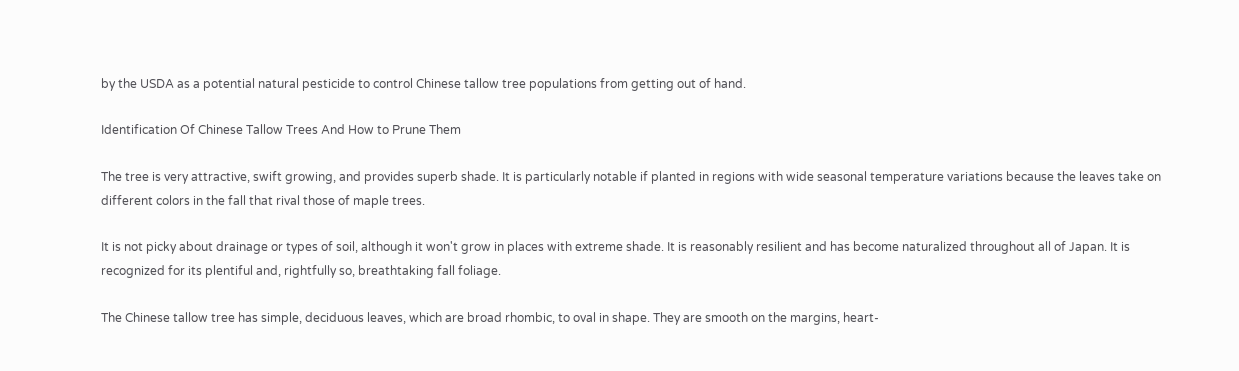by the USDA as a potential natural pesticide to control Chinese tallow tree populations from getting out of hand.

Identification Of Chinese Tallow Trees And How to Prune Them

The tree is very attractive, swift growing, and provides superb shade. It is particularly notable if planted in regions with wide seasonal temperature variations because the leaves take on different colors in the fall that rival those of maple trees.

It is not picky about drainage or types of soil, although it won't grow in places with extreme shade. It is reasonably resilient and has become naturalized throughout all of Japan. It is recognized for its plentiful and, rightfully so, breathtaking fall foliage.

The Chinese tallow tree has simple, deciduous leaves, which are broad rhombic, to oval in shape. They are smooth on the margins, heart-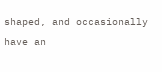shaped, and occasionally have an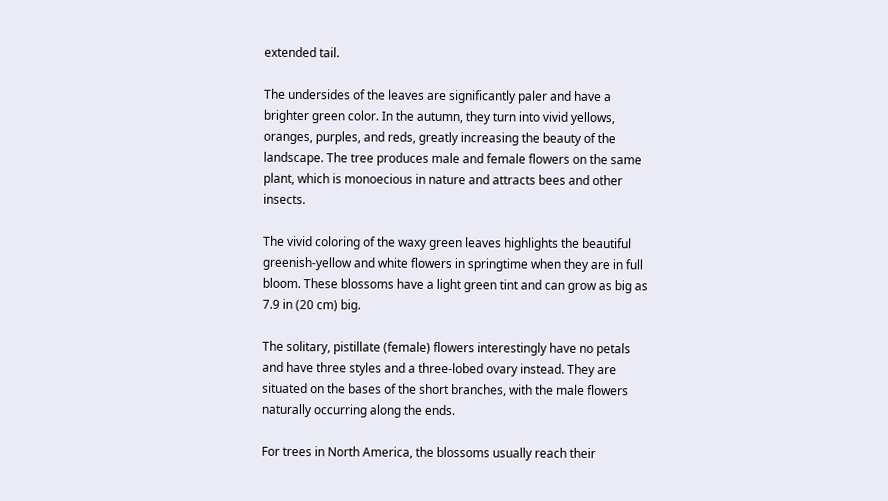extended tail.

The undersides of the leaves are significantly paler and have a brighter green color. In the autumn, they turn into vivid yellows, oranges, purples, and reds, greatly increasing the beauty of the landscape. The tree produces male and female flowers on the same plant, which is monoecious in nature and attracts bees and other insects.

The vivid coloring of the waxy green leaves highlights the beautiful greenish-yellow and white flowers in springtime when they are in full bloom. These blossoms have a light green tint and can grow as big as 7.9 in (20 cm) big.

The solitary, pistillate (female) flowers interestingly have no petals and have three styles and a three-lobed ovary instead. They are situated on the bases of the short branches, with the male flowers naturally occurring along the ends.

For trees in North America, the blossoms usually reach their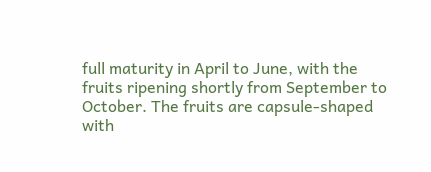full maturity in April to June, with the fruits ripening shortly from September to October. The fruits are capsule-shaped with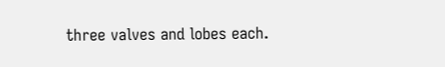three valves and lobes each.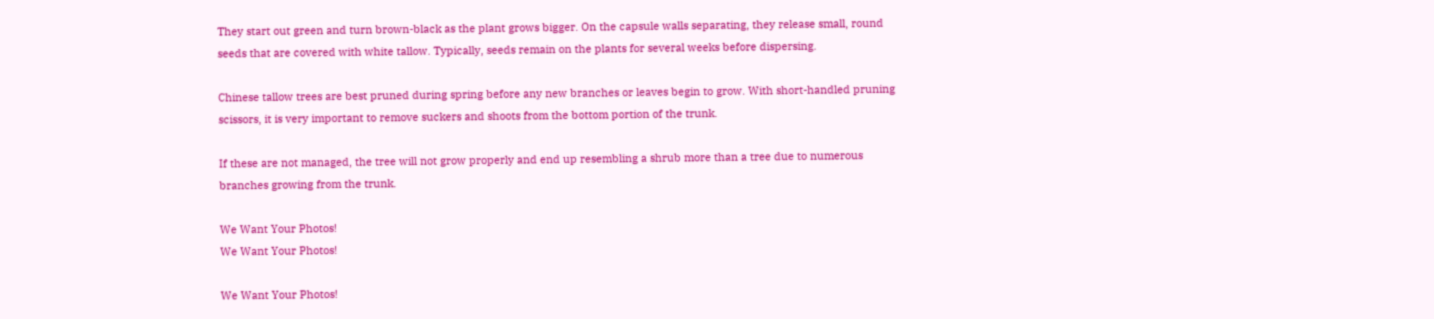They start out green and turn brown-black as the plant grows bigger. On the capsule walls separating, they release small, round seeds that are covered with white tallow. Typically, seeds remain on the plants for several weeks before dispersing.

Chinese tallow trees are best pruned during spring before any new branches or leaves begin to grow. With short-handled pruning scissors, it is very important to remove suckers and shoots from the bottom portion of the trunk.

If these are not managed, the tree will not grow properly and end up resembling a shrub more than a tree due to numerous branches growing from the trunk.

We Want Your Photos!
We Want Your Photos!

We Want Your Photos!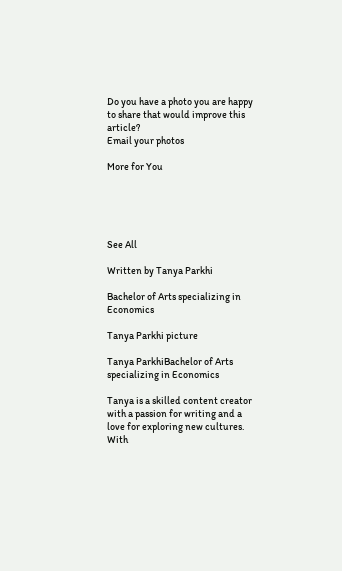Do you have a photo you are happy to share that would improve this article?
Email your photos

More for You





See All

Written by Tanya Parkhi

Bachelor of Arts specializing in Economics

Tanya Parkhi picture

Tanya ParkhiBachelor of Arts specializing in Economics

Tanya is a skilled content creator with a passion for writing and a love for exploring new cultures. With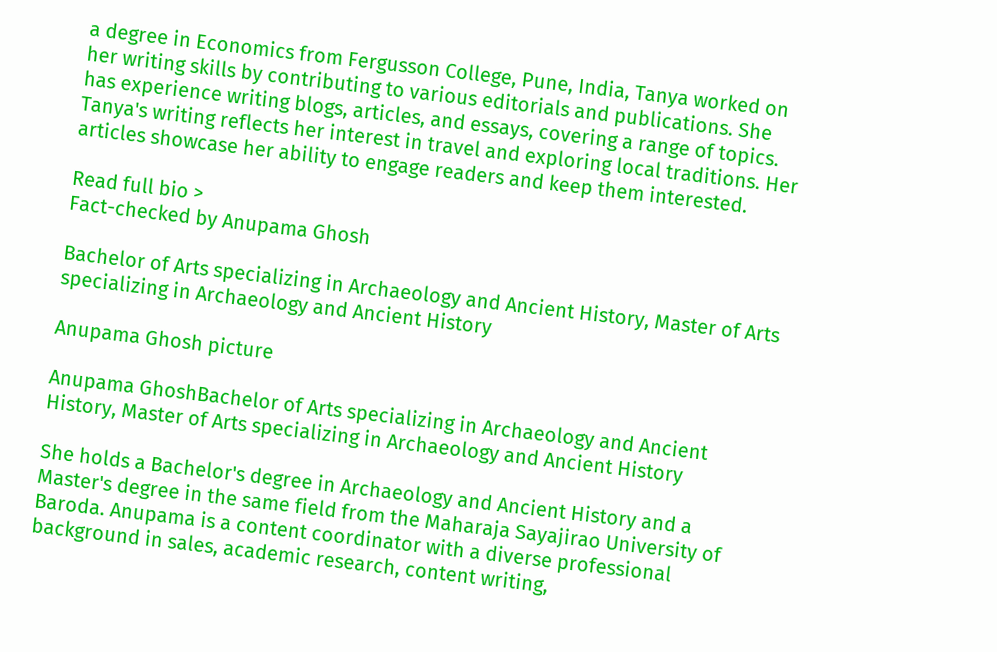a degree in Economics from Fergusson College, Pune, India, Tanya worked on her writing skills by contributing to various editorials and publications. She has experience writing blogs, articles, and essays, covering a range of topics. Tanya's writing reflects her interest in travel and exploring local traditions. Her articles showcase her ability to engage readers and keep them interested.

Read full bio >
Fact-checked by Anupama Ghosh

Bachelor of Arts specializing in Archaeology and Ancient History, Master of Arts specializing in Archaeology and Ancient History

Anupama Ghosh picture

Anupama GhoshBachelor of Arts specializing in Archaeology and Ancient History, Master of Arts specializing in Archaeology and Ancient History

She holds a Bachelor's degree in Archaeology and Ancient History and a Master's degree in the same field from the Maharaja Sayajirao University of Baroda. Anupama is a content coordinator with a diverse professional background in sales, academic research, content writing,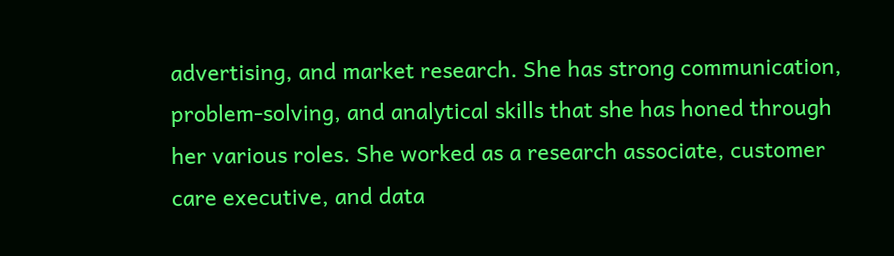advertising, and market research. She has strong communication, problem-solving, and analytical skills that she has honed through her various roles. She worked as a research associate, customer care executive, and data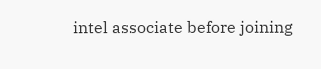intel associate before joining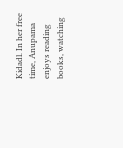Kidadl. In her free time, Anupama enjoys reading books, watching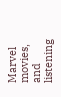Marvel movies, and listening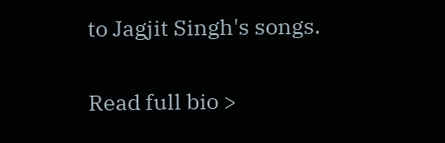to Jagjit Singh's songs.

Read full bio >